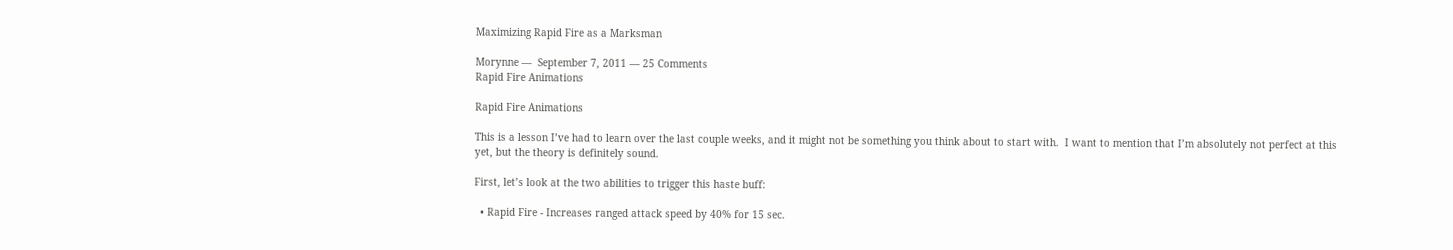Maximizing Rapid Fire as a Marksman

Morynne —  September 7, 2011 — 25 Comments
Rapid Fire Animations

Rapid Fire Animations

This is a lesson I’ve had to learn over the last couple weeks, and it might not be something you think about to start with.  I want to mention that I’m absolutely not perfect at this yet, but the theory is definitely sound.

First, let’s look at the two abilities to trigger this haste buff:

  • Rapid Fire - Increases ranged attack speed by 40% for 15 sec.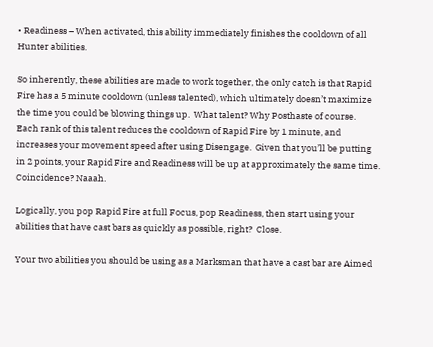• Readiness – When activated, this ability immediately finishes the cooldown of all Hunter abilities.

So inherently, these abilities are made to work together, the only catch is that Rapid Fire has a 5 minute cooldown (unless talented), which ultimately doesn’t maximize the time you could be blowing things up.  What talent? Why Posthaste of course.  Each rank of this talent reduces the cooldown of Rapid Fire by 1 minute, and increases your movement speed after using Disengage.  Given that you’ll be putting in 2 points, your Rapid Fire and Readiness will be up at approximately the same time.  Coincidence? Naaah.

Logically, you pop Rapid Fire at full Focus, pop Readiness, then start using your abilities that have cast bars as quickly as possible, right?  Close.

Your two abilities you should be using as a Marksman that have a cast bar are Aimed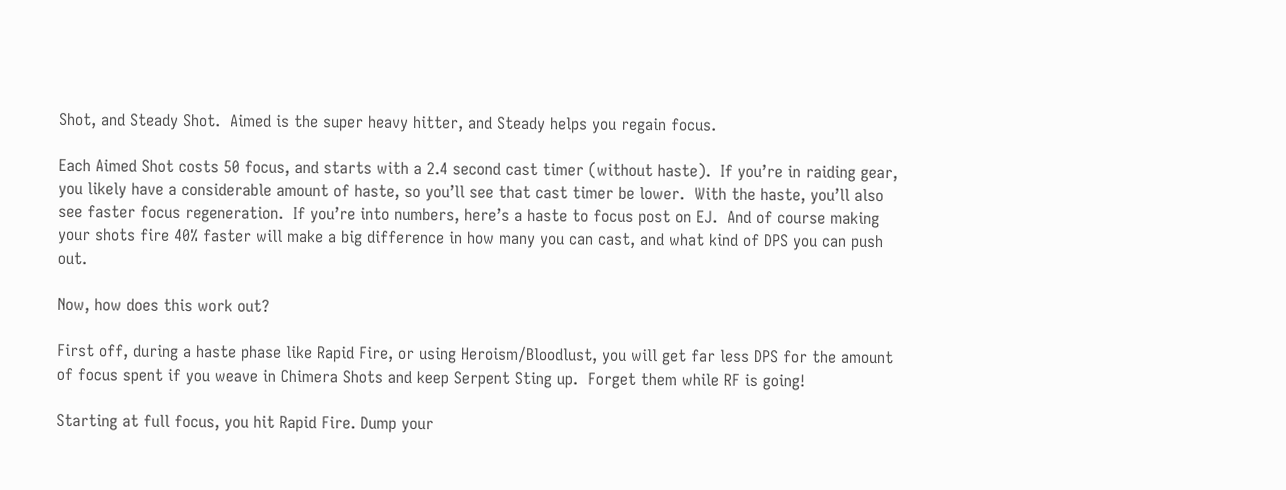Shot, and Steady Shot.  Aimed is the super heavy hitter, and Steady helps you regain focus.

Each Aimed Shot costs 50 focus, and starts with a 2.4 second cast timer (without haste).  If you’re in raiding gear, you likely have a considerable amount of haste, so you’ll see that cast timer be lower.  With the haste, you’ll also see faster focus regeneration.  If you’re into numbers, here’s a haste to focus post on EJ.  And of course making your shots fire 40% faster will make a big difference in how many you can cast, and what kind of DPS you can push out.

Now, how does this work out?

First off, during a haste phase like Rapid Fire, or using Heroism/Bloodlust, you will get far less DPS for the amount of focus spent if you weave in Chimera Shots and keep Serpent Sting up.  Forget them while RF is going!

Starting at full focus, you hit Rapid Fire. Dump your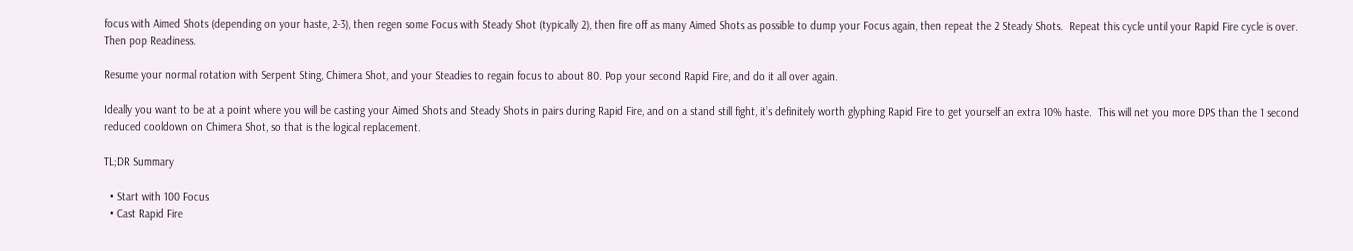focus with Aimed Shots (depending on your haste, 2-3), then regen some Focus with Steady Shot (typically 2), then fire off as many Aimed Shots as possible to dump your Focus again, then repeat the 2 Steady Shots.  Repeat this cycle until your Rapid Fire cycle is over. Then pop Readiness.

Resume your normal rotation with Serpent Sting, Chimera Shot, and your Steadies to regain focus to about 80. Pop your second Rapid Fire, and do it all over again.

Ideally you want to be at a point where you will be casting your Aimed Shots and Steady Shots in pairs during Rapid Fire, and on a stand still fight, it’s definitely worth glyphing Rapid Fire to get yourself an extra 10% haste.  This will net you more DPS than the 1 second reduced cooldown on Chimera Shot, so that is the logical replacement.

TL;DR Summary

  • Start with 100 Focus
  • Cast Rapid Fire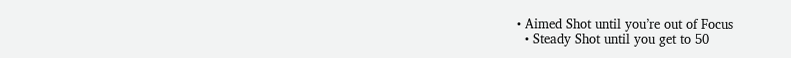• Aimed Shot until you’re out of Focus
  • Steady Shot until you get to 50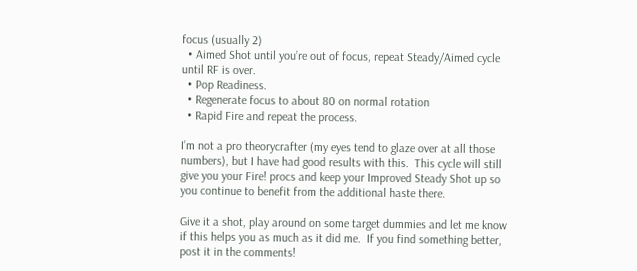focus (usually 2)
  • Aimed Shot until you’re out of focus, repeat Steady/Aimed cycle until RF is over.
  • Pop Readiness.
  • Regenerate focus to about 80 on normal rotation
  • Rapid Fire and repeat the process.

I’m not a pro theorycrafter (my eyes tend to glaze over at all those numbers), but I have had good results with this.  This cycle will still give you your Fire! procs and keep your Improved Steady Shot up so you continue to benefit from the additional haste there.

Give it a shot, play around on some target dummies and let me know if this helps you as much as it did me.  If you find something better, post it in the comments!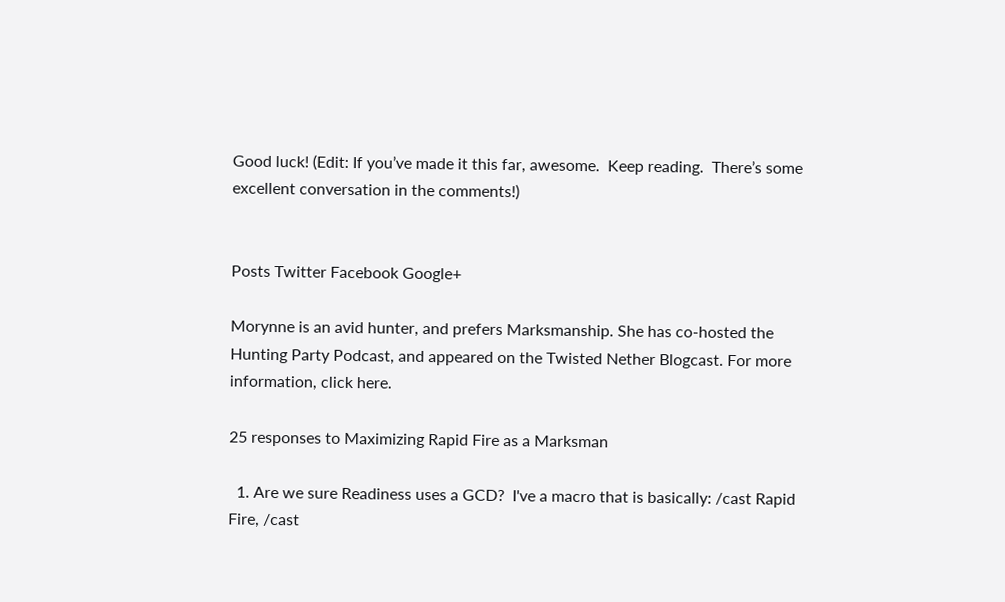Good luck! (Edit: If you’ve made it this far, awesome.  Keep reading.  There’s some excellent conversation in the comments!)


Posts Twitter Facebook Google+

Morynne is an avid hunter, and prefers Marksmanship. She has co-hosted the Hunting Party Podcast, and appeared on the Twisted Nether Blogcast. For more information, click here.

25 responses to Maximizing Rapid Fire as a Marksman

  1. Are we sure Readiness uses a GCD?  I've a macro that is basically: /cast Rapid Fire, /cast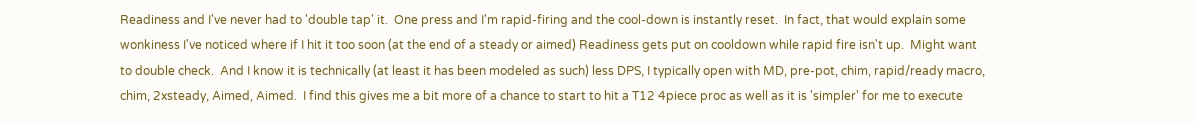Readiness and I've never had to 'double tap' it.  One press and I'm rapid-firing and the cool-down is instantly reset.  In fact, that would explain some wonkiness I've noticed where if I hit it too soon (at the end of a steady or aimed) Readiness gets put on cooldown while rapid fire isn't up.  Might want to double check.  And I know it is technically (at least it has been modeled as such) less DPS, I typically open with MD, pre-pot, chim, rapid/ready macro, chim, 2xsteady, Aimed, Aimed.  I find this gives me a bit more of a chance to start to hit a T12 4piece proc as well as it is 'simpler' for me to execute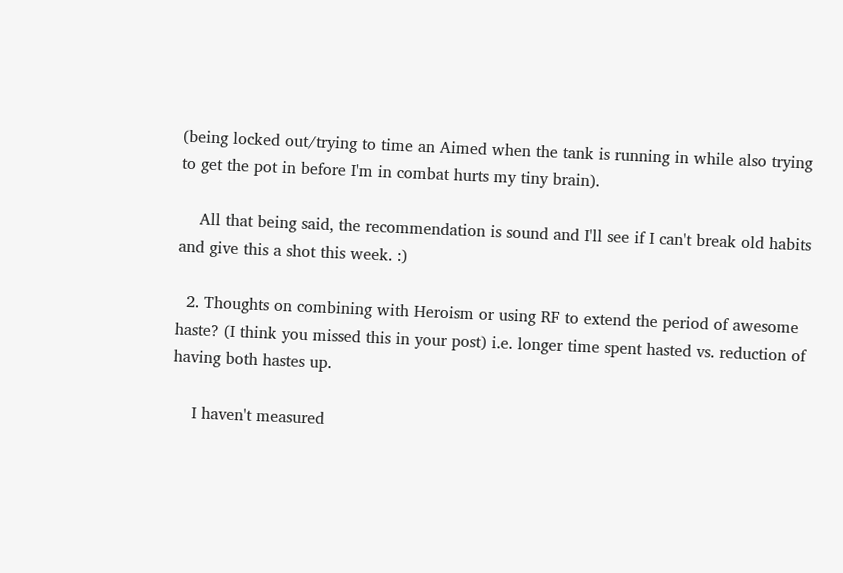(being locked out/trying to time an Aimed when the tank is running in while also trying to get the pot in before I'm in combat hurts my tiny brain).

    All that being said, the recommendation is sound and I'll see if I can't break old habits and give this a shot this week. :)

  2. Thoughts on combining with Heroism or using RF to extend the period of awesome haste? (I think you missed this in your post) i.e. longer time spent hasted vs. reduction of having both hastes up.

    I haven't measured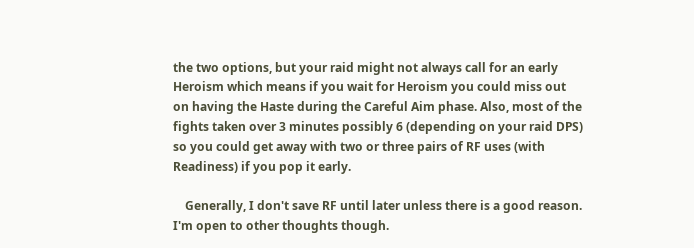the two options, but your raid might not always call for an early Heroism which means if you wait for Heroism you could miss out on having the Haste during the Careful Aim phase. Also, most of the fights taken over 3 minutes possibly 6 (depending on your raid DPS) so you could get away with two or three pairs of RF uses (with Readiness) if you pop it early.

    Generally, I don't save RF until later unless there is a good reason. I'm open to other thoughts though.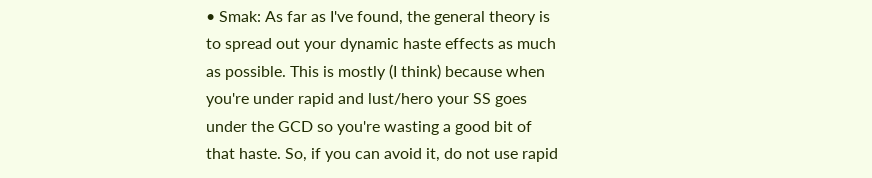• Smak: As far as I've found, the general theory is to spread out your dynamic haste effects as much as possible. This is mostly (I think) because when you're under rapid and lust/hero your SS goes under the GCD so you're wasting a good bit of that haste. So, if you can avoid it, do not use rapid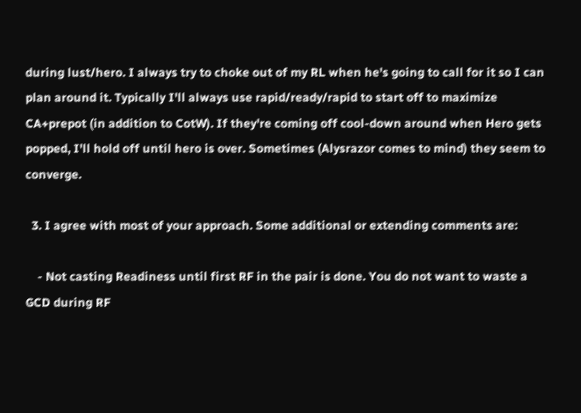during lust/hero. I always try to choke out of my RL when he's going to call for it so I can plan around it. Typically I'll always use rapid/ready/rapid to start off to maximize CA+prepot (in addition to CotW). If they're coming off cool-down around when Hero gets popped, I'll hold off until hero is over. Sometimes (Alysrazor comes to mind) they seem to converge.

  3. I agree with most of your approach. Some additional or extending comments are:

    - Not casting Readiness until first RF in the pair is done. You do not want to waste a GCD during RF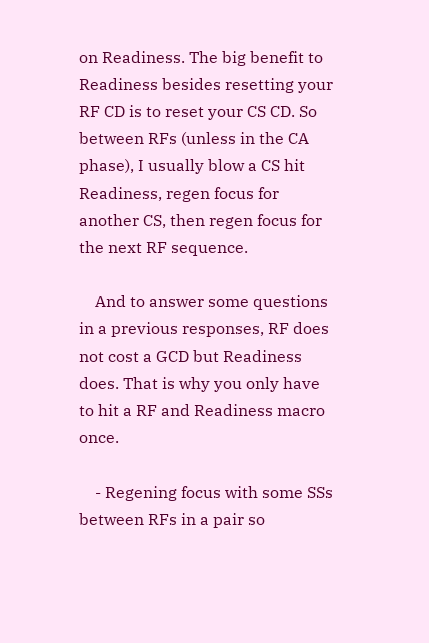on Readiness. The big benefit to Readiness besides resetting your RF CD is to reset your CS CD. So between RFs (unless in the CA phase), I usually blow a CS hit Readiness, regen focus for another CS, then regen focus for the next RF sequence.

    And to answer some questions in a previous responses, RF does not cost a GCD but Readiness does. That is why you only have to hit a RF and Readiness macro once.

    - Regening focus with some SSs between RFs in a pair so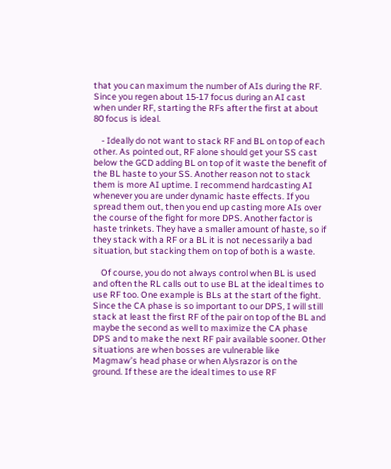that you can maximum the number of AIs during the RF. Since you regen about 15-17 focus during an AI cast when under RF, starting the RFs after the first at about 80 focus is ideal.

    - Ideally do not want to stack RF and BL on top of each other. As pointed out, RF alone should get your SS cast below the GCD adding BL on top of it waste the benefit of the BL haste to your SS. Another reason not to stack them is more AI uptime. I recommend hardcasting AI whenever you are under dynamic haste effects. If you spread them out, then you end up casting more AIs over the course of the fight for more DPS. Another factor is haste trinkets. They have a smaller amount of haste, so if they stack with a RF or a BL it is not necessarily a bad situation, but stacking them on top of both is a waste.

    Of course, you do not always control when BL is used and often the RL calls out to use BL at the ideal times to use RF too. One example is BLs at the start of the fight. Since the CA phase is so important to our DPS, I will still stack at least the first RF of the pair on top of the BL and maybe the second as well to maximize the CA phase DPS and to make the next RF pair available sooner. Other situations are when bosses are vulnerable like Magmaw’s head phase or when Alysrazor is on the ground. If these are the ideal times to use RF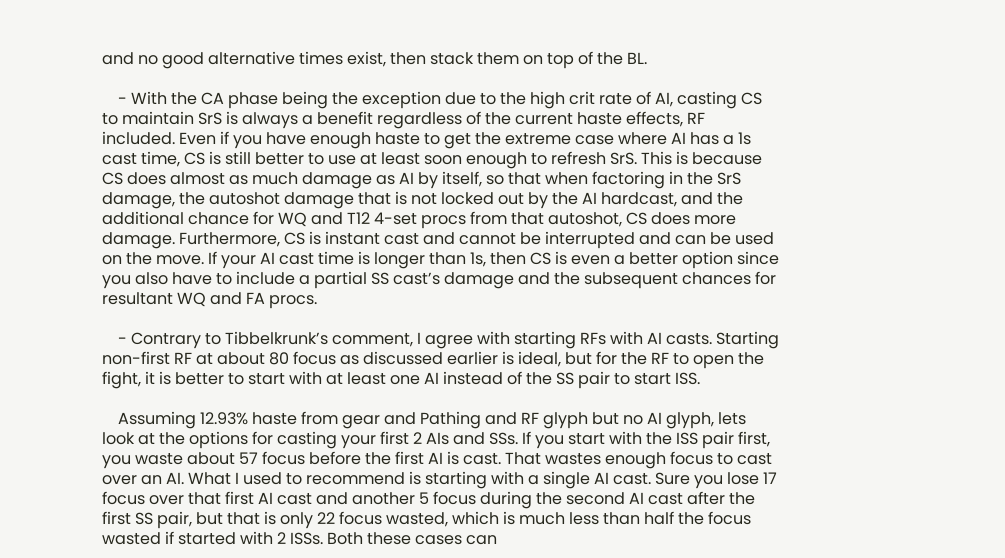and no good alternative times exist, then stack them on top of the BL.

    - With the CA phase being the exception due to the high crit rate of AI, casting CS to maintain SrS is always a benefit regardless of the current haste effects, RF included. Even if you have enough haste to get the extreme case where AI has a 1s cast time, CS is still better to use at least soon enough to refresh SrS. This is because CS does almost as much damage as AI by itself, so that when factoring in the SrS damage, the autoshot damage that is not locked out by the AI hardcast, and the additional chance for WQ and T12 4-set procs from that autoshot, CS does more damage. Furthermore, CS is instant cast and cannot be interrupted and can be used on the move. If your AI cast time is longer than 1s, then CS is even a better option since you also have to include a partial SS cast’s damage and the subsequent chances for resultant WQ and FA procs.

    - Contrary to Tibbelkrunk’s comment, I agree with starting RFs with AI casts. Starting non-first RF at about 80 focus as discussed earlier is ideal, but for the RF to open the fight, it is better to start with at least one AI instead of the SS pair to start ISS.

    Assuming 12.93% haste from gear and Pathing and RF glyph but no AI glyph, lets look at the options for casting your first 2 AIs and SSs. If you start with the ISS pair first, you waste about 57 focus before the first AI is cast. That wastes enough focus to cast over an AI. What I used to recommend is starting with a single AI cast. Sure you lose 17 focus over that first AI cast and another 5 focus during the second AI cast after the first SS pair, but that is only 22 focus wasted, which is much less than half the focus wasted if started with 2 ISSs. Both these cases can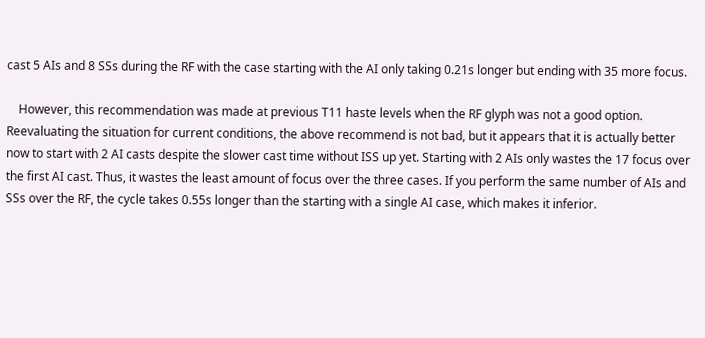cast 5 AIs and 8 SSs during the RF with the case starting with the AI only taking 0.21s longer but ending with 35 more focus.

    However, this recommendation was made at previous T11 haste levels when the RF glyph was not a good option. Reevaluating the situation for current conditions, the above recommend is not bad, but it appears that it is actually better now to start with 2 AI casts despite the slower cast time without ISS up yet. Starting with 2 AIs only wastes the 17 focus over the first AI cast. Thus, it wastes the least amount of focus over the three cases. If you perform the same number of AIs and SSs over the RF, the cycle takes 0.55s longer than the starting with a single AI case, which makes it inferior.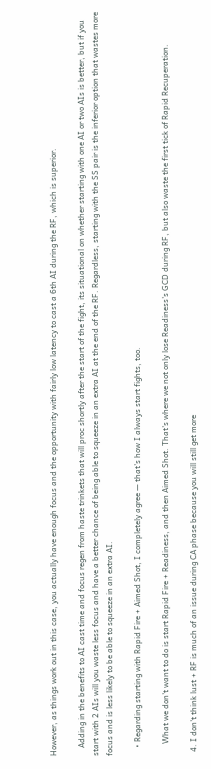However, as things work out in this case, you actually have enough focus and the opportunity with fairly low latency to cast a 6th AI during the RF, which is superior.

    Adding in the benefits to AI cast time and focus regen from haste trinkets that will proc shortly after the start of the fight, its situational on whether starting with one AI or two AIs is better, but if you start with 2 AIs will you waste less focus and have a better chance of being able to squeeze in an extra AI at the end of the RF. Regardless, starting with the SS pair is the inferior option that wastes more focus and is less likely to be able to squeeze in an extra AI.

    • Regarding starting with Rapid Fire + Aimed Shot, I completely agree — that's how I always start fights, too.

      What we don't want to do is start Rapid Fire + Readiness, and then Aimed Shot. That's where we not only lose Readiness's GCD during RF, but also waste the first tick of Rapid Recuperation.

  4. I don't think lust + RF is much of an issue during CA phase because you will still get more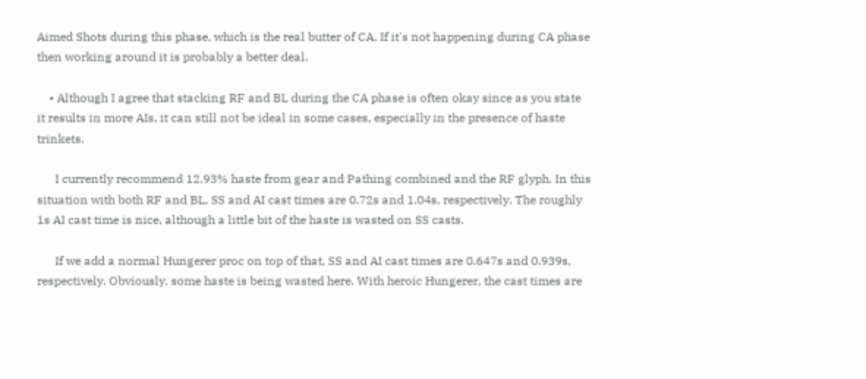Aimed Shots during this phase, which is the real butter of CA. If it's not happening during CA phase then working around it is probably a better deal.

    • Although I agree that stacking RF and BL during the CA phase is often okay since as you state it results in more AIs, it can still not be ideal in some cases, especially in the presence of haste trinkets.

      I currently recommend 12.93% haste from gear and Pathing combined and the RF glyph. In this situation with both RF and BL, SS and AI cast times are 0.72s and 1.04s, respectively. The roughly 1s AI cast time is nice, although a little bit of the haste is wasted on SS casts.

      If we add a normal Hungerer proc on top of that, SS and AI cast times are 0.647s and 0.939s, respectively. Obviously, some haste is being wasted here. With heroic Hungerer, the cast times are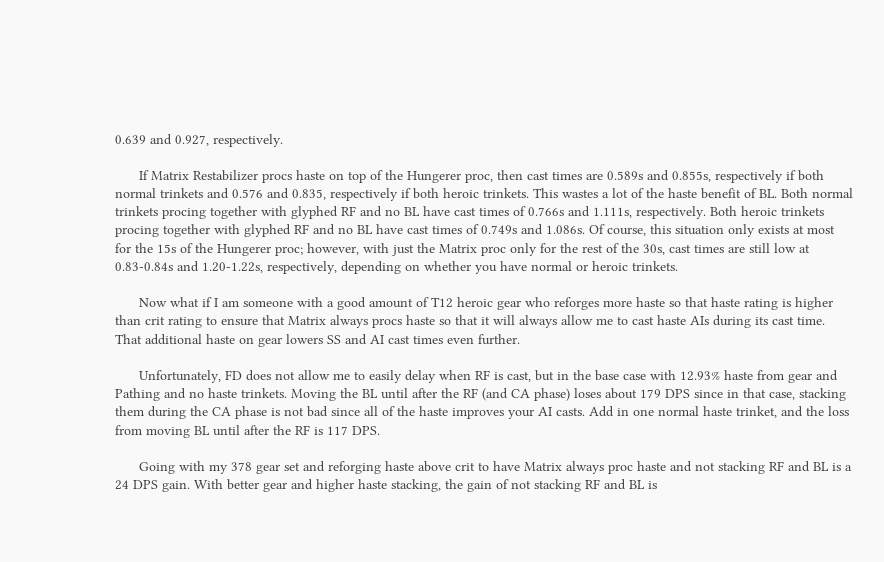0.639 and 0.927, respectively.

      If Matrix Restabilizer procs haste on top of the Hungerer proc, then cast times are 0.589s and 0.855s, respectively if both normal trinkets and 0.576 and 0.835, respectively if both heroic trinkets. This wastes a lot of the haste benefit of BL. Both normal trinkets procing together with glyphed RF and no BL have cast times of 0.766s and 1.111s, respectively. Both heroic trinkets procing together with glyphed RF and no BL have cast times of 0.749s and 1.086s. Of course, this situation only exists at most for the 15s of the Hungerer proc; however, with just the Matrix proc only for the rest of the 30s, cast times are still low at 0.83-0.84s and 1.20-1.22s, respectively, depending on whether you have normal or heroic trinkets.

      Now what if I am someone with a good amount of T12 heroic gear who reforges more haste so that haste rating is higher than crit rating to ensure that Matrix always procs haste so that it will always allow me to cast haste AIs during its cast time. That additional haste on gear lowers SS and AI cast times even further.

      Unfortunately, FD does not allow me to easily delay when RF is cast, but in the base case with 12.93% haste from gear and Pathing and no haste trinkets. Moving the BL until after the RF (and CA phase) loses about 179 DPS since in that case, stacking them during the CA phase is not bad since all of the haste improves your AI casts. Add in one normal haste trinket, and the loss from moving BL until after the RF is 117 DPS.

      Going with my 378 gear set and reforging haste above crit to have Matrix always proc haste and not stacking RF and BL is a 24 DPS gain. With better gear and higher haste stacking, the gain of not stacking RF and BL is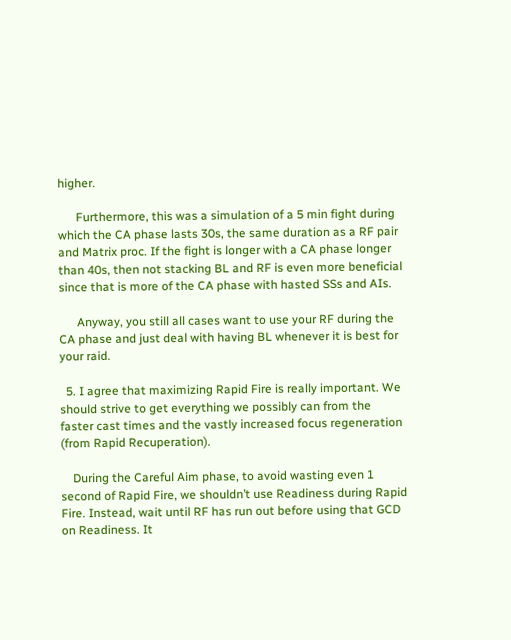higher.

      Furthermore, this was a simulation of a 5 min fight during which the CA phase lasts 30s, the same duration as a RF pair and Matrix proc. If the fight is longer with a CA phase longer than 40s, then not stacking BL and RF is even more beneficial since that is more of the CA phase with hasted SSs and AIs.

      Anyway, you still all cases want to use your RF during the CA phase and just deal with having BL whenever it is best for your raid.

  5. I agree that maximizing Rapid Fire is really important. We should strive to get everything we possibly can from the faster cast times and the vastly increased focus regeneration (from Rapid Recuperation).

    During the Careful Aim phase, to avoid wasting even 1 second of Rapid Fire, we shouldn’t use Readiness during Rapid Fire. Instead, wait until RF has run out before using that GCD on Readiness. It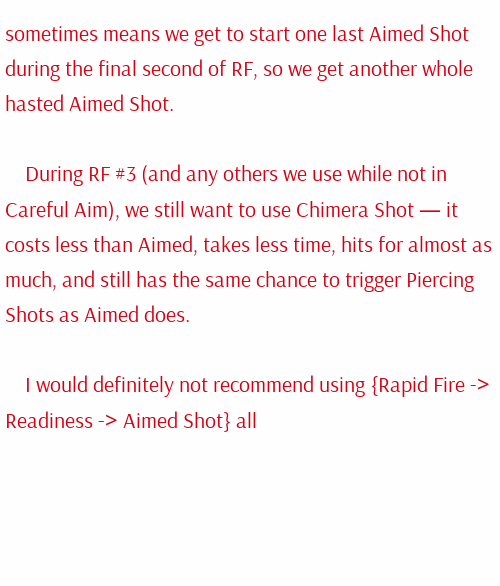sometimes means we get to start one last Aimed Shot during the final second of RF, so we get another whole hasted Aimed Shot.

    During RF #3 (and any others we use while not in Careful Aim), we still want to use Chimera Shot — it costs less than Aimed, takes less time, hits for almost as much, and still has the same chance to trigger Piercing Shots as Aimed does.

    I would definitely not recommend using {Rapid Fire -> Readiness -> Aimed Shot} all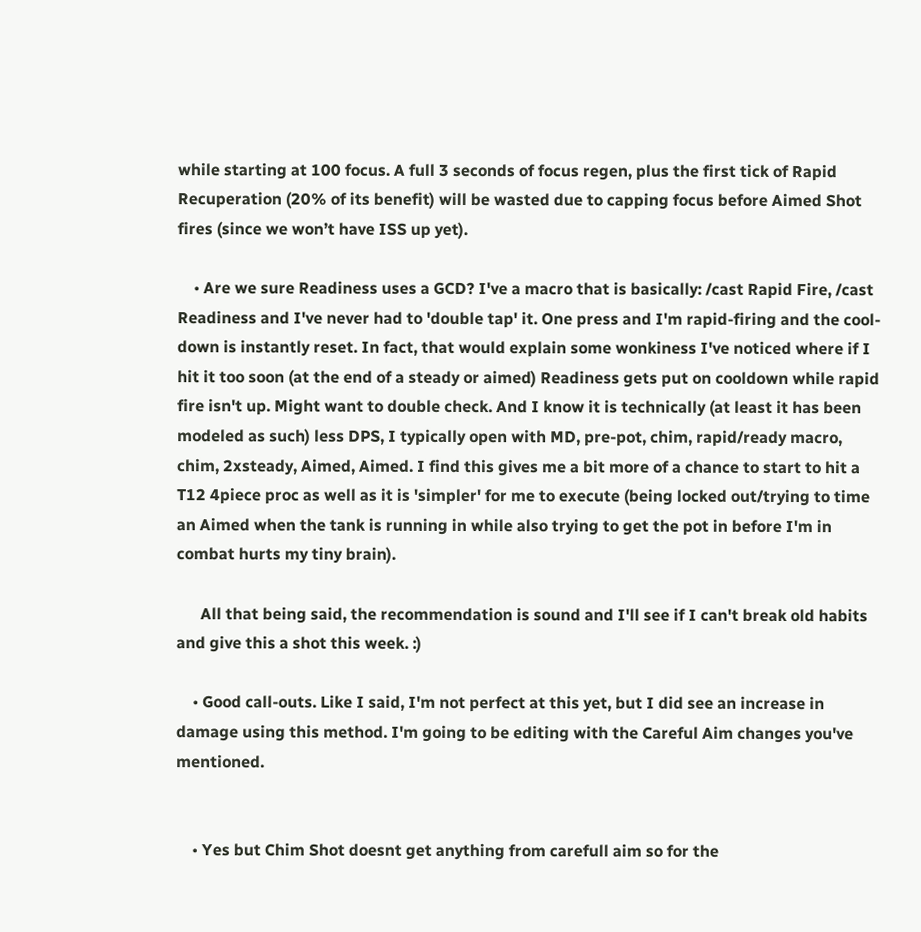while starting at 100 focus. A full 3 seconds of focus regen, plus the first tick of Rapid Recuperation (20% of its benefit) will be wasted due to capping focus before Aimed Shot fires (since we won’t have ISS up yet).

    • Are we sure Readiness uses a GCD? I've a macro that is basically: /cast Rapid Fire, /cast Readiness and I've never had to 'double tap' it. One press and I'm rapid-firing and the cool-down is instantly reset. In fact, that would explain some wonkiness I've noticed where if I hit it too soon (at the end of a steady or aimed) Readiness gets put on cooldown while rapid fire isn't up. Might want to double check. And I know it is technically (at least it has been modeled as such) less DPS, I typically open with MD, pre-pot, chim, rapid/ready macro, chim, 2xsteady, Aimed, Aimed. I find this gives me a bit more of a chance to start to hit a T12 4piece proc as well as it is 'simpler' for me to execute (being locked out/trying to time an Aimed when the tank is running in while also trying to get the pot in before I'm in combat hurts my tiny brain).

      All that being said, the recommendation is sound and I'll see if I can't break old habits and give this a shot this week. :)

    • Good call-outs. Like I said, I'm not perfect at this yet, but I did see an increase in damage using this method. I'm going to be editing with the Careful Aim changes you've mentioned.


    • Yes but Chim Shot doesnt get anything from carefull aim so for the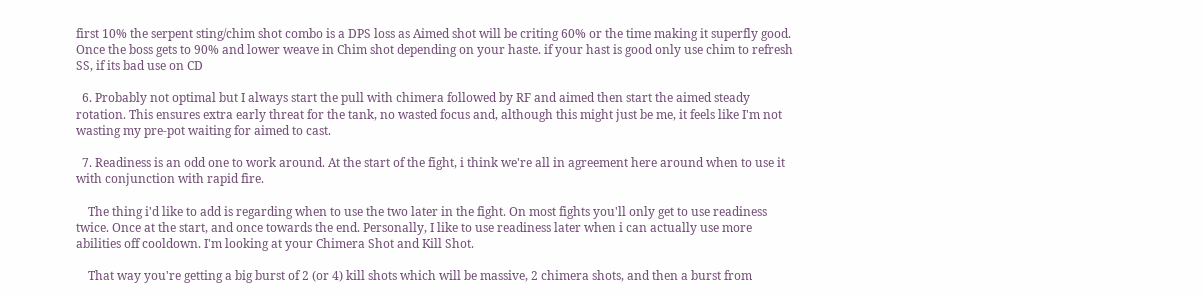first 10% the serpent sting/chim shot combo is a DPS loss as Aimed shot will be criting 60% or the time making it superfly good. Once the boss gets to 90% and lower weave in Chim shot depending on your haste. if your hast is good only use chim to refresh SS, if its bad use on CD

  6. Probably not optimal but I always start the pull with chimera followed by RF and aimed then start the aimed steady rotation. This ensures extra early threat for the tank, no wasted focus and, although this might just be me, it feels like I'm not wasting my pre-pot waiting for aimed to cast.

  7. Readiness is an odd one to work around. At the start of the fight, i think we're all in agreement here around when to use it with conjunction with rapid fire.

    The thing i'd like to add is regarding when to use the two later in the fight. On most fights you'll only get to use readiness twice. Once at the start, and once towards the end. Personally, I like to use readiness later when i can actually use more abilities off cooldown. I'm looking at your Chimera Shot and Kill Shot.

    That way you're getting a big burst of 2 (or 4) kill shots which will be massive, 2 chimera shots, and then a burst from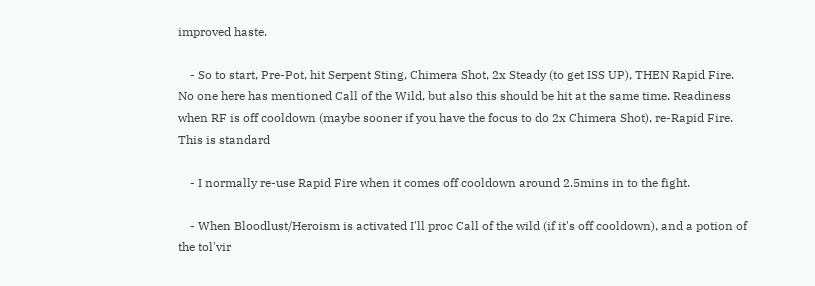improved haste.

    - So to start, Pre-Pot, hit Serpent Sting, Chimera Shot, 2x Steady (to get ISS UP), THEN Rapid Fire. No one here has mentioned Call of the Wild, but also this should be hit at the same time. Readiness when RF is off cooldown (maybe sooner if you have the focus to do 2x Chimera Shot), re-Rapid Fire. This is standard

    - I normally re-use Rapid Fire when it comes off cooldown around 2.5mins in to the fight.

    - When Bloodlust/Heroism is activated I'll proc Call of the wild (if it's off cooldown), and a potion of the tol'vir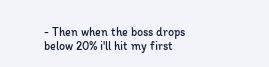- Then when the boss drops below 20% i'll hit my first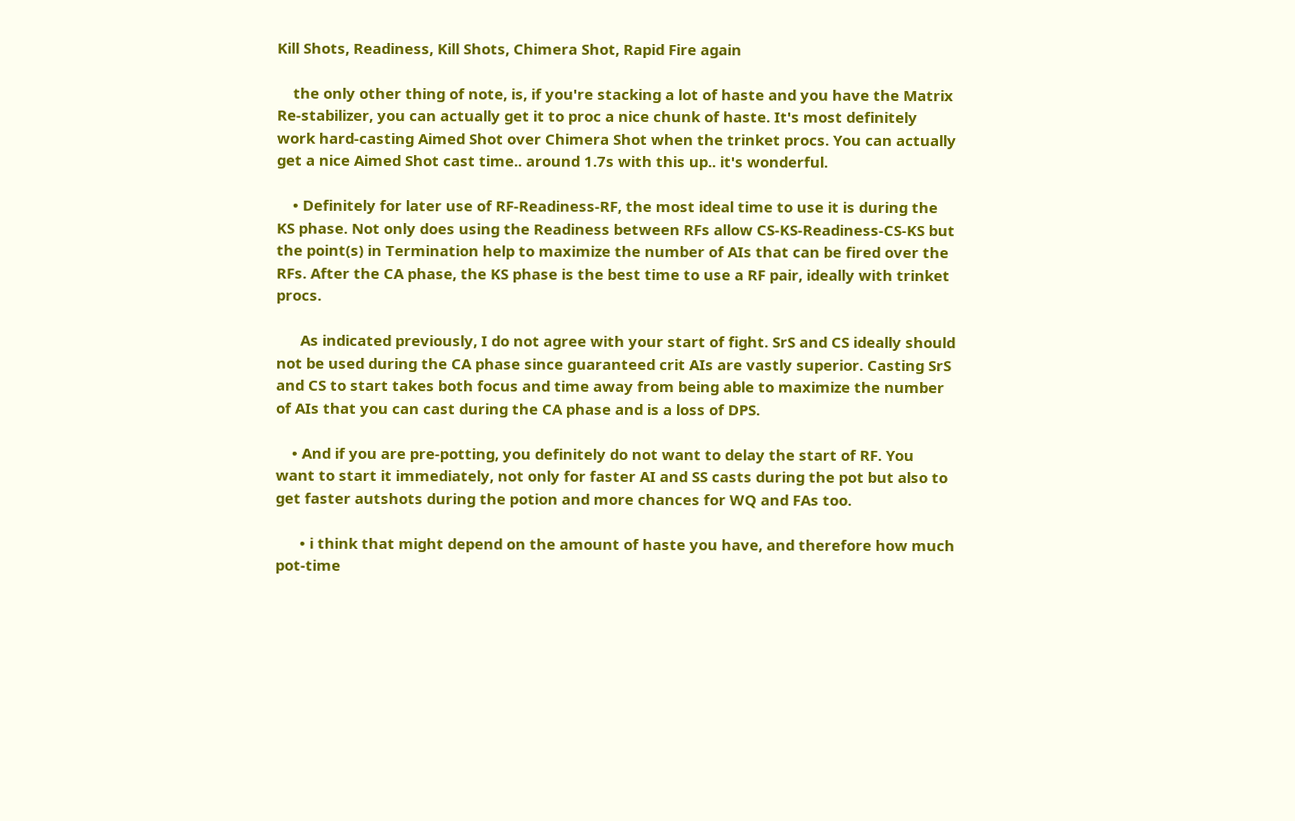Kill Shots, Readiness, Kill Shots, Chimera Shot, Rapid Fire again

    the only other thing of note, is, if you're stacking a lot of haste and you have the Matrix Re-stabilizer, you can actually get it to proc a nice chunk of haste. It's most definitely work hard-casting Aimed Shot over Chimera Shot when the trinket procs. You can actually get a nice Aimed Shot cast time.. around 1.7s with this up.. it's wonderful.

    • Definitely for later use of RF-Readiness-RF, the most ideal time to use it is during the KS phase. Not only does using the Readiness between RFs allow CS-KS-Readiness-CS-KS but the point(s) in Termination help to maximize the number of AIs that can be fired over the RFs. After the CA phase, the KS phase is the best time to use a RF pair, ideally with trinket procs.

      As indicated previously, I do not agree with your start of fight. SrS and CS ideally should not be used during the CA phase since guaranteed crit AIs are vastly superior. Casting SrS and CS to start takes both focus and time away from being able to maximize the number of AIs that you can cast during the CA phase and is a loss of DPS.

    • And if you are pre-potting, you definitely do not want to delay the start of RF. You want to start it immediately, not only for faster AI and SS casts during the pot but also to get faster autshots during the potion and more chances for WQ and FAs too.

      • i think that might depend on the amount of haste you have, and therefore how much pot-time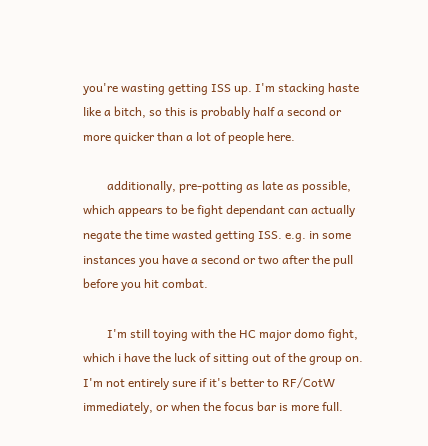you're wasting getting ISS up. I'm stacking haste like a bitch, so this is probably half a second or more quicker than a lot of people here.

        additionally, pre-potting as late as possible, which appears to be fight dependant can actually negate the time wasted getting ISS. e.g. in some instances you have a second or two after the pull before you hit combat.

        I'm still toying with the HC major domo fight, which i have the luck of sitting out of the group on. I'm not entirely sure if it's better to RF/CotW immediately, or when the focus bar is more full.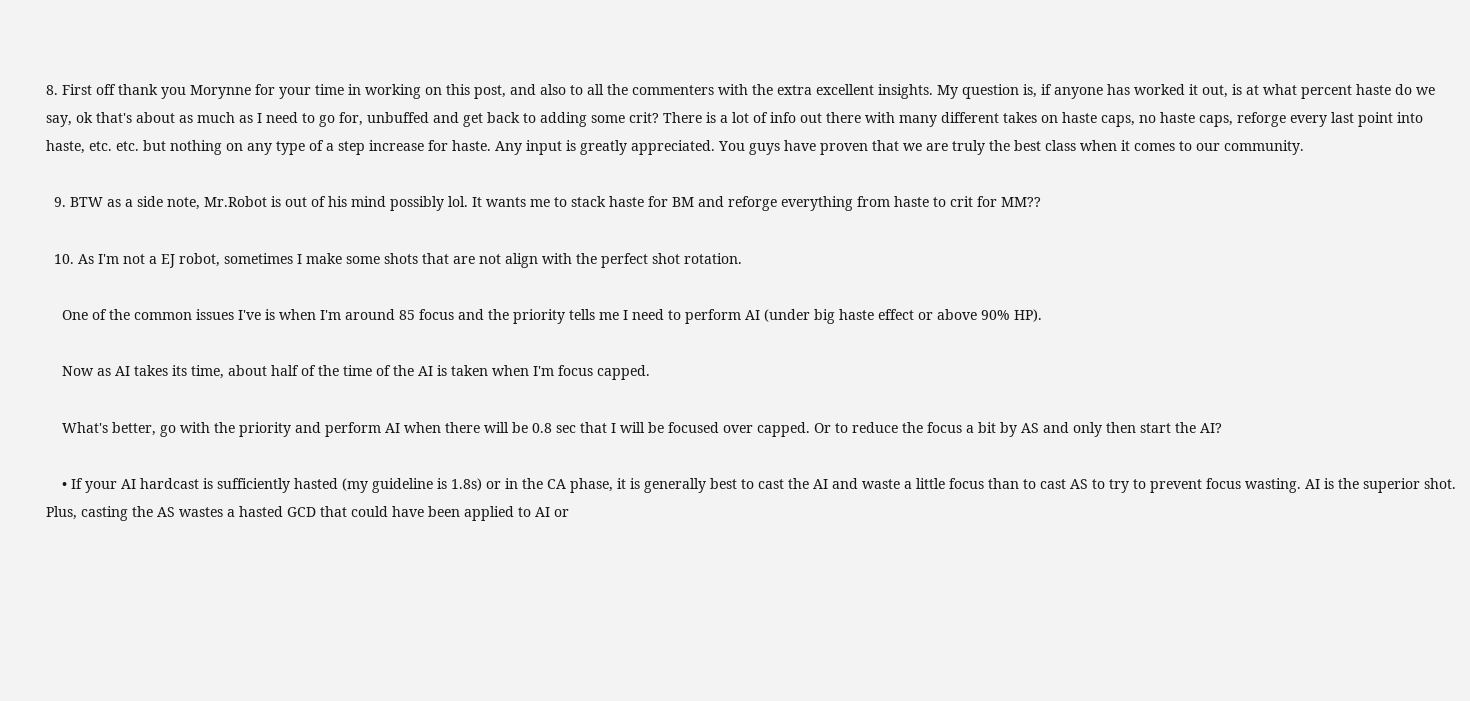8. First off thank you Morynne for your time in working on this post, and also to all the commenters with the extra excellent insights. My question is, if anyone has worked it out, is at what percent haste do we say, ok that's about as much as I need to go for, unbuffed and get back to adding some crit? There is a lot of info out there with many different takes on haste caps, no haste caps, reforge every last point into haste, etc. etc. but nothing on any type of a step increase for haste. Any input is greatly appreciated. You guys have proven that we are truly the best class when it comes to our community.

  9. BTW as a side note, Mr.Robot is out of his mind possibly lol. It wants me to stack haste for BM and reforge everything from haste to crit for MM??

  10. As I'm not a EJ robot, sometimes I make some shots that are not align with the perfect shot rotation.

    One of the common issues I've is when I'm around 85 focus and the priority tells me I need to perform AI (under big haste effect or above 90% HP).

    Now as AI takes its time, about half of the time of the AI is taken when I'm focus capped.

    What's better, go with the priority and perform AI when there will be 0.8 sec that I will be focused over capped. Or to reduce the focus a bit by AS and only then start the AI?

    • If your AI hardcast is sufficiently hasted (my guideline is 1.8s) or in the CA phase, it is generally best to cast the AI and waste a little focus than to cast AS to try to prevent focus wasting. AI is the superior shot. Plus, casting the AS wastes a hasted GCD that could have been applied to AI or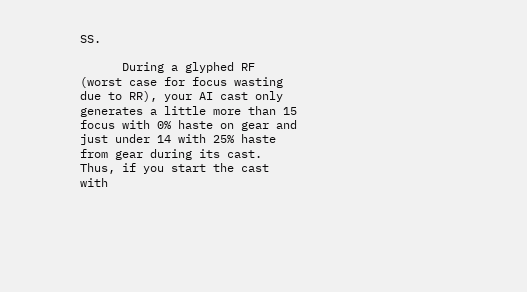SS.

      During a glyphed RF (worst case for focus wasting due to RR), your AI cast only generates a little more than 15 focus with 0% haste on gear and just under 14 with 25% haste from gear during its cast. Thus, if you start the cast with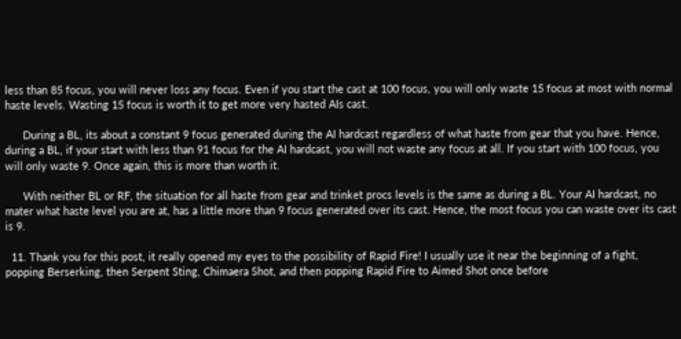less than 85 focus, you will never loss any focus. Even if you start the cast at 100 focus, you will only waste 15 focus at most with normal haste levels. Wasting 15 focus is worth it to get more very hasted AIs cast.

      During a BL, its about a constant 9 focus generated during the AI hardcast regardless of what haste from gear that you have. Hence, during a BL, if your start with less than 91 focus for the AI hardcast, you will not waste any focus at all. If you start with 100 focus, you will only waste 9. Once again, this is more than worth it.

      With neither BL or RF, the situation for all haste from gear and trinket procs levels is the same as during a BL. Your AI hardcast, no mater what haste level you are at, has a little more than 9 focus generated over its cast. Hence, the most focus you can waste over its cast is 9.

  11. Thank you for this post, it really opened my eyes to the possibility of Rapid Fire! I usually use it near the beginning of a fight, popping Berserking, then Serpent Sting, Chimaera Shot, and then popping Rapid Fire to Aimed Shot once before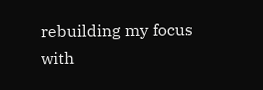rebuilding my focus with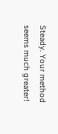Steady. Your method seems much greater!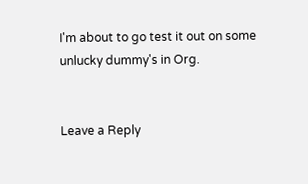I'm about to go test it out on some unlucky dummy's in Org.


Leave a Reply